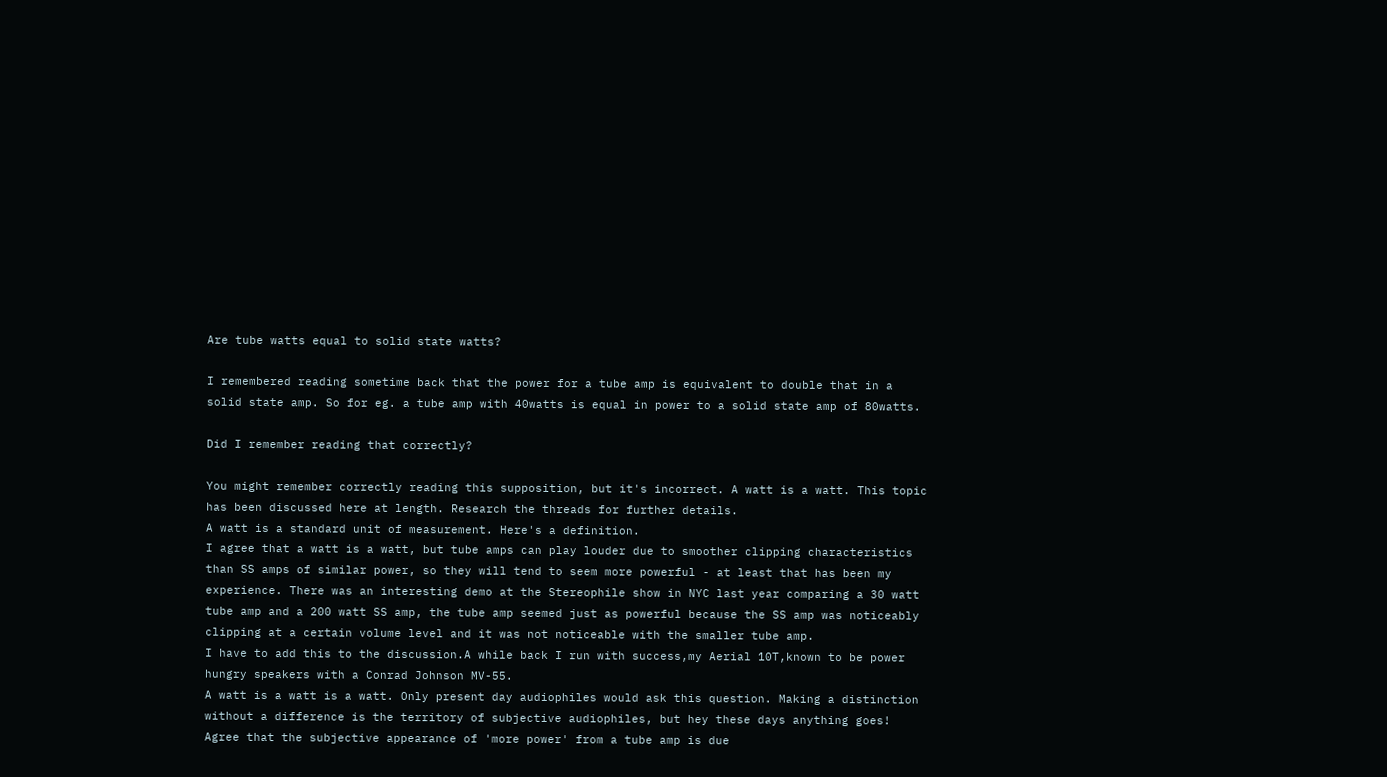Are tube watts equal to solid state watts?

I remembered reading sometime back that the power for a tube amp is equivalent to double that in a solid state amp. So for eg. a tube amp with 40watts is equal in power to a solid state amp of 80watts.

Did I remember reading that correctly?

You might remember correctly reading this supposition, but it's incorrect. A watt is a watt. This topic has been discussed here at length. Research the threads for further details.
A watt is a standard unit of measurement. Here's a definition.
I agree that a watt is a watt, but tube amps can play louder due to smoother clipping characteristics than SS amps of similar power, so they will tend to seem more powerful - at least that has been my experience. There was an interesting demo at the Stereophile show in NYC last year comparing a 30 watt tube amp and a 200 watt SS amp, the tube amp seemed just as powerful because the SS amp was noticeably clipping at a certain volume level and it was not noticeable with the smaller tube amp.
I have to add this to the discussion.A while back I run with success,my Aerial 10T,known to be power hungry speakers with a Conrad Johnson MV-55.
A watt is a watt is a watt. Only present day audiophiles would ask this question. Making a distinction without a difference is the territory of subjective audiophiles, but hey these days anything goes!
Agree that the subjective appearance of 'more power' from a tube amp is due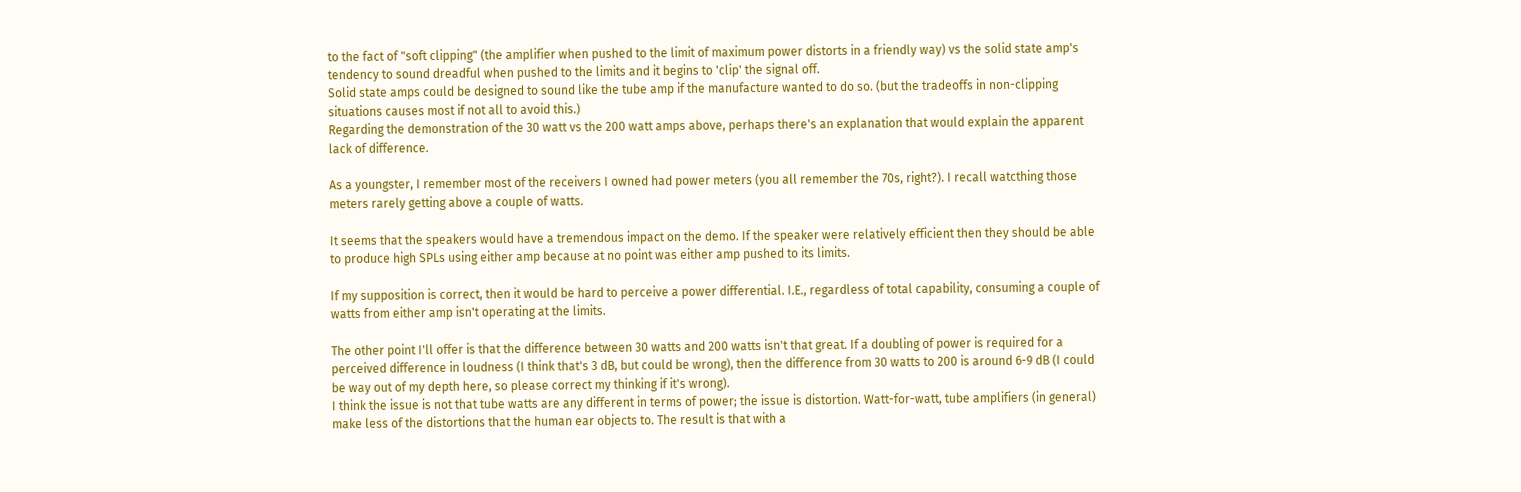to the fact of "soft clipping" (the amplifier when pushed to the limit of maximum power distorts in a friendly way) vs the solid state amp's tendency to sound dreadful when pushed to the limits and it begins to 'clip' the signal off.
Solid state amps could be designed to sound like the tube amp if the manufacture wanted to do so. (but the tradeoffs in non-clipping situations causes most if not all to avoid this.)
Regarding the demonstration of the 30 watt vs the 200 watt amps above, perhaps there's an explanation that would explain the apparent lack of difference.

As a youngster, I remember most of the receivers I owned had power meters (you all remember the 70s, right?). I recall watcthing those meters rarely getting above a couple of watts.

It seems that the speakers would have a tremendous impact on the demo. If the speaker were relatively efficient then they should be able to produce high SPLs using either amp because at no point was either amp pushed to its limits.

If my supposition is correct, then it would be hard to perceive a power differential. I.E., regardless of total capability, consuming a couple of watts from either amp isn't operating at the limits.

The other point I'll offer is that the difference between 30 watts and 200 watts isn't that great. If a doubling of power is required for a perceived difference in loudness (I think that's 3 dB, but could be wrong), then the difference from 30 watts to 200 is around 6-9 dB (I could be way out of my depth here, so please correct my thinking if it's wrong).
I think the issue is not that tube watts are any different in terms of power; the issue is distortion. Watt-for-watt, tube amplifiers (in general) make less of the distortions that the human ear objects to. The result is that with a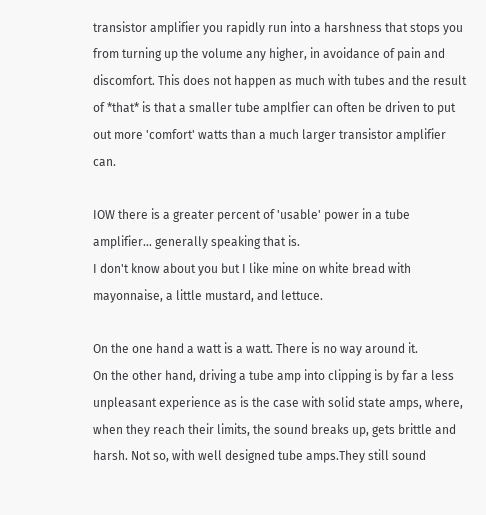transistor amplifier you rapidly run into a harshness that stops you from turning up the volume any higher, in avoidance of pain and discomfort. This does not happen as much with tubes and the result of *that* is that a smaller tube amplfier can often be driven to put out more 'comfort' watts than a much larger transistor amplifier can.

IOW there is a greater percent of 'usable' power in a tube amplifier... generally speaking that is.
I don't know about you but I like mine on white bread with mayonnaise, a little mustard, and lettuce.

On the one hand a watt is a watt. There is no way around it.
On the other hand, driving a tube amp into clipping is by far a less unpleasant experience as is the case with solid state amps, where, when they reach their limits, the sound breaks up, gets brittle and harsh. Not so, with well designed tube amps.They still sound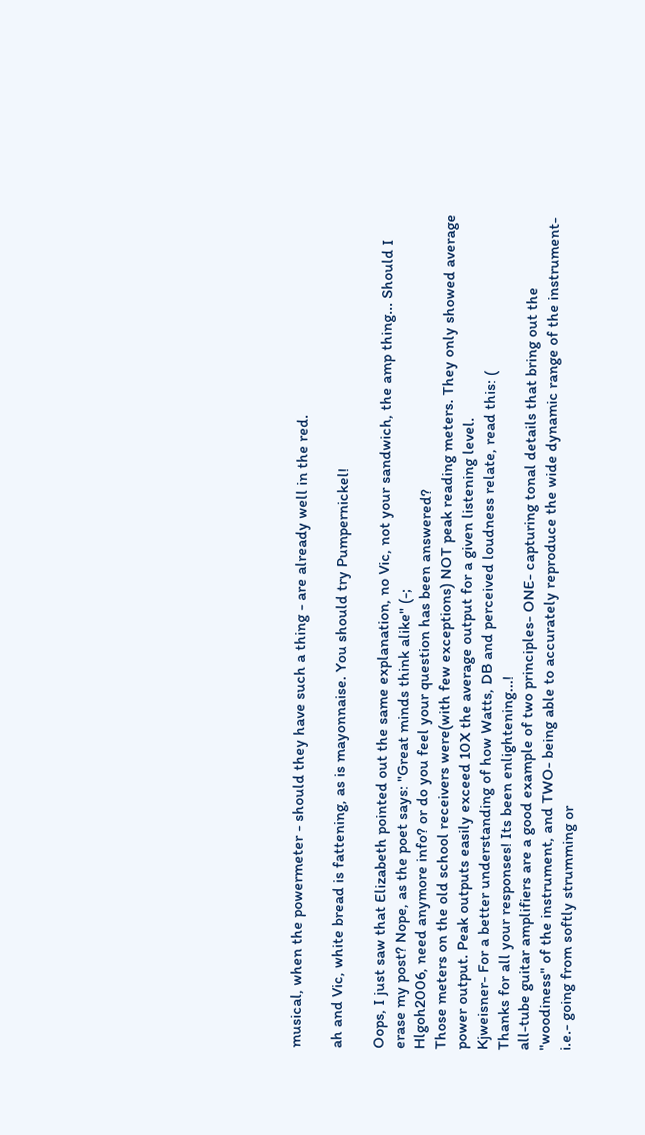musical, when the powermeter - should they have such a thing - are already well in the red.

ah and Vic, white bread is fattening, as is mayonnaise. You should try Pumpernickel!

Oops, I just saw that Elizabeth pointed out the same explanation, no Vic, not your sandwich, the amp thing... Should I erase my post? Nope, as the poet says: "Great minds think alike" (-;
Hlgoh2006, need anymore info? or do you feel your question has been answered?
Those meters on the old school receivers were(with few exceptions) NOT peak reading meters. They only showed average power output. Peak outputs easily exceed 10X the average output for a given listening level.
Kjweisner- For a better understanding of how Watts, DB and perceived loudness relate, read this: (
Thanks for all your responses! Its been enlightening...!
all-tube guitar amplifiers are a good example of two principles- ONE- capturing tonal details that bring out the "woodiness" of the instrument, and TWO- being able to accurately reproduce the wide dynamic range of the instrument- i.e.- going from softly strumming or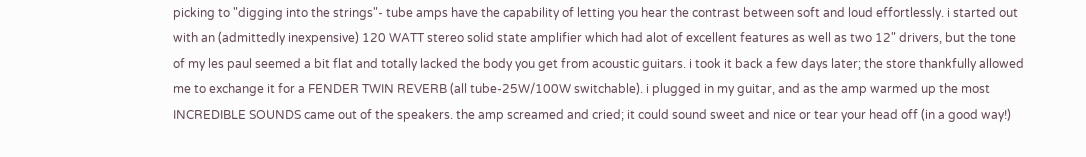picking to "digging into the strings"- tube amps have the capability of letting you hear the contrast between soft and loud effortlessly. i started out with an (admittedly inexpensive) 120 WATT stereo solid state amplifier which had alot of excellent features as well as two 12" drivers, but the tone of my les paul seemed a bit flat and totally lacked the body you get from acoustic guitars. i took it back a few days later; the store thankfully allowed me to exchange it for a FENDER TWIN REVERB (all tube-25W/100W switchable). i plugged in my guitar, and as the amp warmed up the most INCREDIBLE SOUNDS came out of the speakers. the amp screamed and cried; it could sound sweet and nice or tear your head off (in a good way!)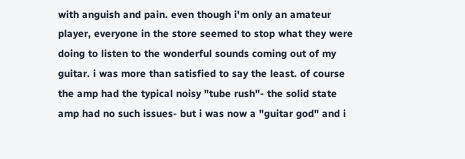with anguish and pain. even though i'm only an amateur player, everyone in the store seemed to stop what they were doing to listen to the wonderful sounds coming out of my guitar. i was more than satisfied to say the least. of course the amp had the typical noisy "tube rush"- the solid state amp had no such issues- but i was now a "guitar god" and i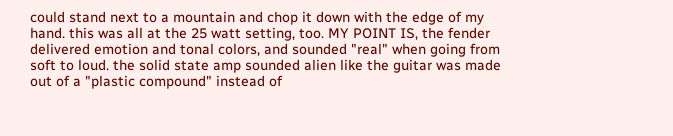could stand next to a mountain and chop it down with the edge of my hand. this was all at the 25 watt setting, too. MY POINT IS, the fender delivered emotion and tonal colors, and sounded "real" when going from soft to loud. the solid state amp sounded alien like the guitar was made out of a "plastic compound" instead of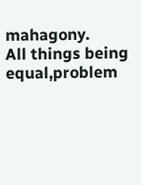mahagony.
All things being equal,problem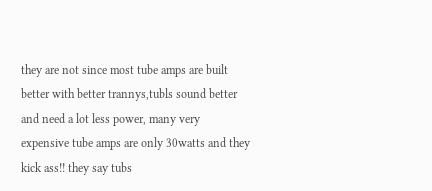they are not since most tube amps are built better with better trannys,tubls sound better and need a lot less power, many very expensive tube amps are only 30watts and they kick ass!! they say tubs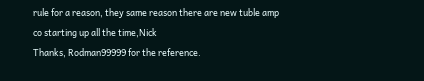rule for a reason, they same reason there are new tuble amp co starting up all the time,Nick
Thanks, Rodman99999 for the reference.